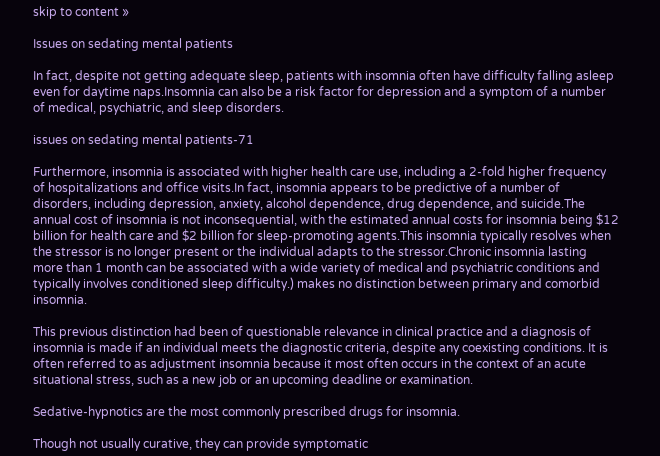skip to content »

Issues on sedating mental patients

In fact, despite not getting adequate sleep, patients with insomnia often have difficulty falling asleep even for daytime naps.Insomnia can also be a risk factor for depression and a symptom of a number of medical, psychiatric, and sleep disorders.

issues on sedating mental patients-71

Furthermore, insomnia is associated with higher health care use, including a 2-fold higher frequency of hospitalizations and office visits.In fact, insomnia appears to be predictive of a number of disorders, including depression, anxiety, alcohol dependence, drug dependence, and suicide.The annual cost of insomnia is not inconsequential, with the estimated annual costs for insomnia being $12 billion for health care and $2 billion for sleep-promoting agents.This insomnia typically resolves when the stressor is no longer present or the individual adapts to the stressor.Chronic insomnia lasting more than 1 month can be associated with a wide variety of medical and psychiatric conditions and typically involves conditioned sleep difficulty.) makes no distinction between primary and comorbid insomnia.

This previous distinction had been of questionable relevance in clinical practice and a diagnosis of insomnia is made if an individual meets the diagnostic criteria, despite any coexisting conditions. It is often referred to as adjustment insomnia because it most often occurs in the context of an acute situational stress, such as a new job or an upcoming deadline or examination.

Sedative-hypnotics are the most commonly prescribed drugs for insomnia.

Though not usually curative, they can provide symptomatic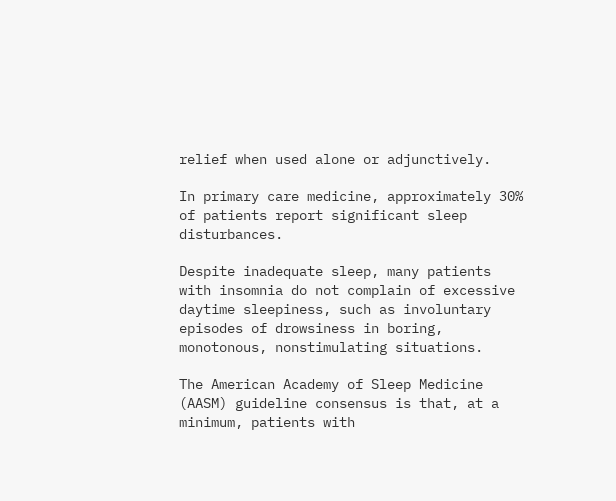relief when used alone or adjunctively.

In primary care medicine, approximately 30% of patients report significant sleep disturbances.

Despite inadequate sleep, many patients with insomnia do not complain of excessive daytime sleepiness, such as involuntary episodes of drowsiness in boring, monotonous, nonstimulating situations.

The American Academy of Sleep Medicine (AASM) guideline consensus is that, at a minimum, patients with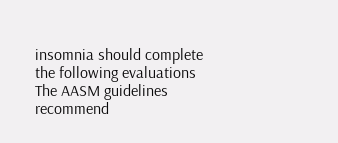insomnia should complete the following evaluations The AASM guidelines recommend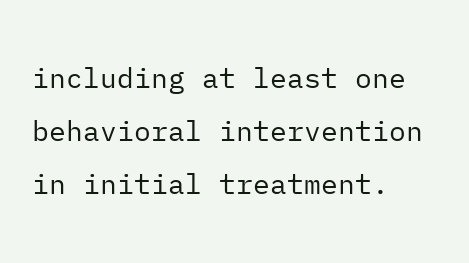including at least one behavioral intervention in initial treatment.